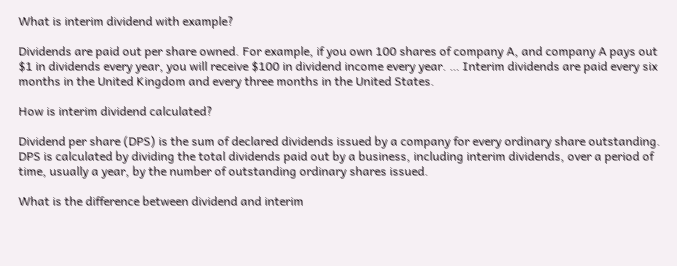What is interim dividend with example?

Dividends are paid out per share owned. For example, if you own 100 shares of company A, and company A pays out $1 in dividends every year, you will receive $100 in dividend income every year. … Interim dividends are paid every six months in the United Kingdom and every three months in the United States.

How is interim dividend calculated?

Dividend per share (DPS) is the sum of declared dividends issued by a company for every ordinary share outstanding. DPS is calculated by dividing the total dividends paid out by a business, including interim dividends, over a period of time, usually a year, by the number of outstanding ordinary shares issued.

What is the difference between dividend and interim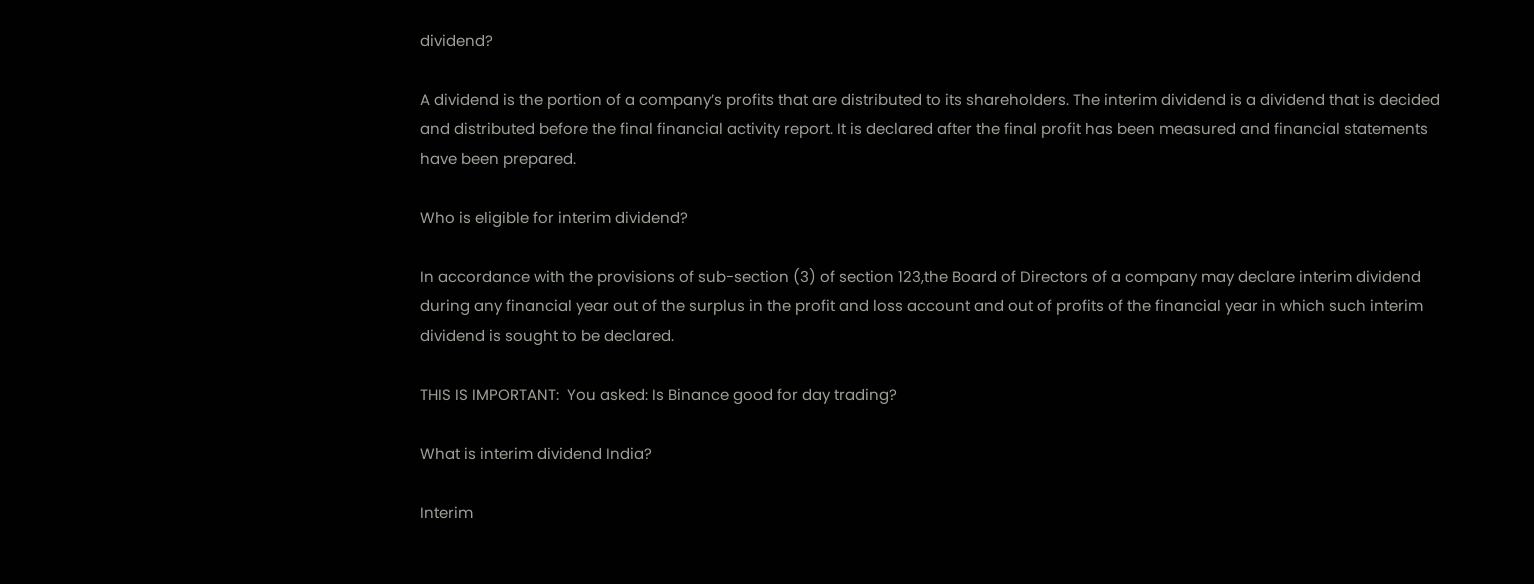dividend?

A dividend is the portion of a company’s profits that are distributed to its shareholders. The interim dividend is a dividend that is decided and distributed before the final financial activity report. It is declared after the final profit has been measured and financial statements have been prepared.

Who is eligible for interim dividend?

In accordance with the provisions of sub-section (3) of section 123,the Board of Directors of a company may declare interim dividend during any financial year out of the surplus in the profit and loss account and out of profits of the financial year in which such interim dividend is sought to be declared.

THIS IS IMPORTANT:  You asked: Is Binance good for day trading?

What is interim dividend India?

Interim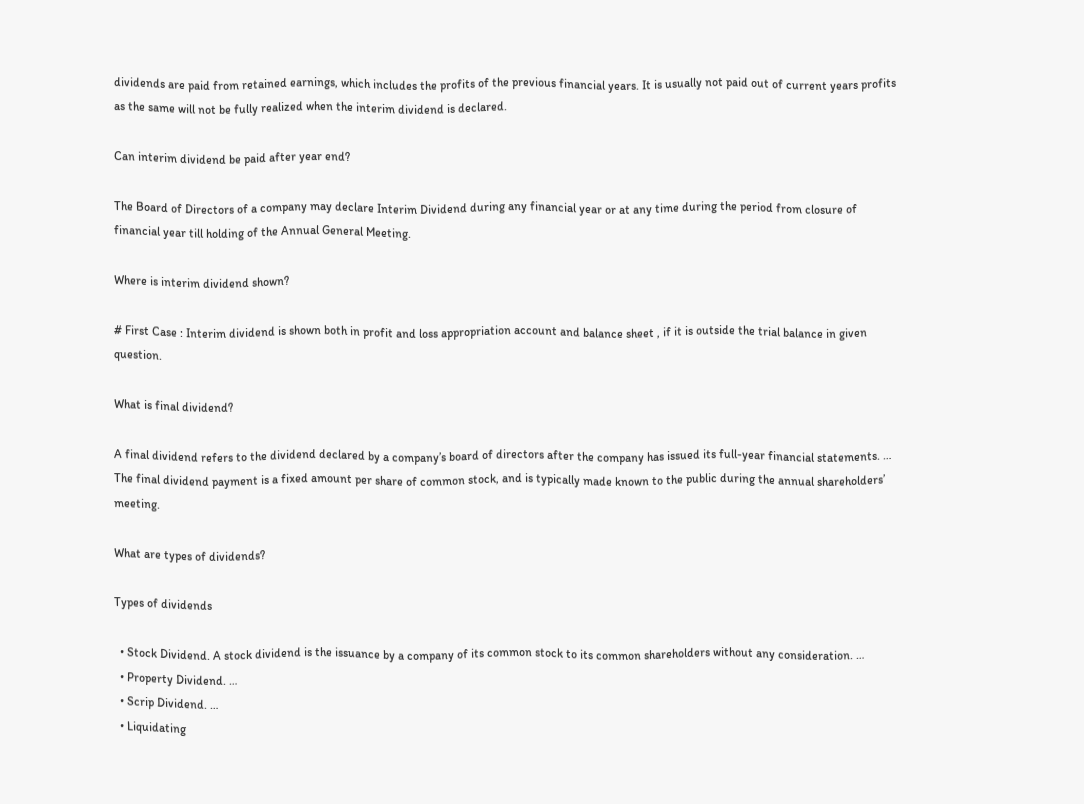dividends are paid from retained earnings, which includes the profits of the previous financial years. It is usually not paid out of current years profits as the same will not be fully realized when the interim dividend is declared.

Can interim dividend be paid after year end?

The Board of Directors of a company may declare Interim Dividend during any financial year or at any time during the period from closure of financial year till holding of the Annual General Meeting.

Where is interim dividend shown?

# First Case : Interim dividend is shown both in profit and loss appropriation account and balance sheet , if it is outside the trial balance in given question.

What is final dividend?

A final dividend refers to the dividend declared by a company’s board of directors after the company has issued its full-year financial statements. … The final dividend payment is a fixed amount per share of common stock, and is typically made known to the public during the annual shareholders’ meeting.

What are types of dividends?

Types of dividends

  • Stock Dividend. A stock dividend is the issuance by a company of its common stock to its common shareholders without any consideration. …
  • Property Dividend. …
  • Scrip Dividend. …
  • Liquidating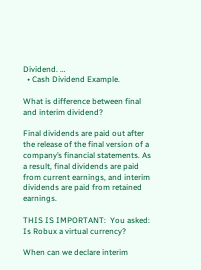Dividend. …
  • Cash Dividend Example.

What is difference between final and interim dividend?

Final dividends are paid out after the release of the final version of a company’s financial statements. As a result, final dividends are paid from current earnings, and interim dividends are paid from retained earnings.

THIS IS IMPORTANT:  You asked: Is Robux a virtual currency?

When can we declare interim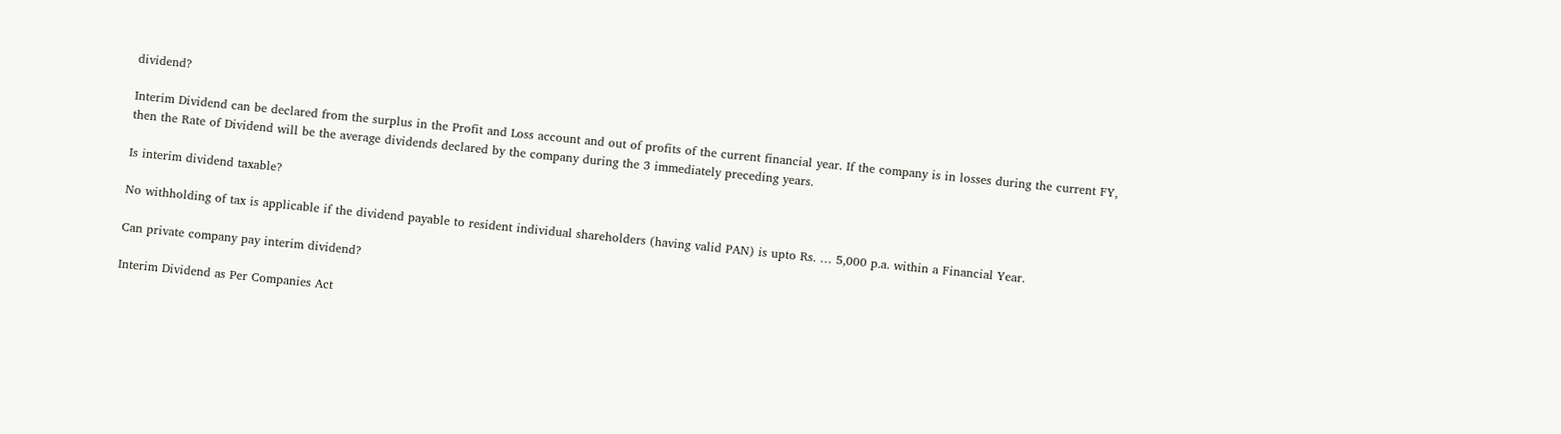dividend?

Interim Dividend can be declared from the surplus in the Profit and Loss account and out of profits of the current financial year. If the company is in losses during the current FY, then the Rate of Dividend will be the average dividends declared by the company during the 3 immediately preceding years.

Is interim dividend taxable?

No withholding of tax is applicable if the dividend payable to resident individual shareholders (having valid PAN) is upto Rs. … 5,000 p.a. within a Financial Year.

Can private company pay interim dividend?

Interim Dividend as Per Companies Act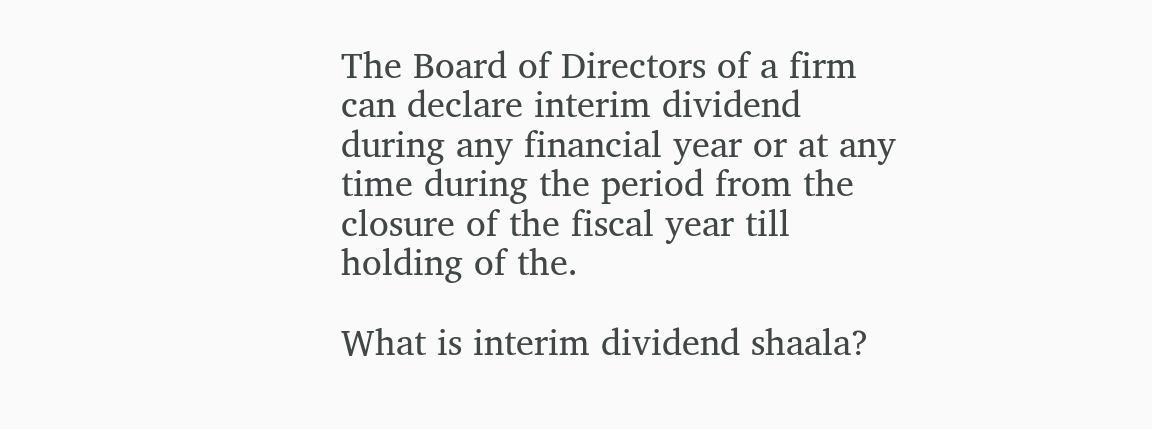The Board of Directors of a firm can declare interim dividend during any financial year or at any time during the period from the closure of the fiscal year till holding of the.

What is interim dividend shaala?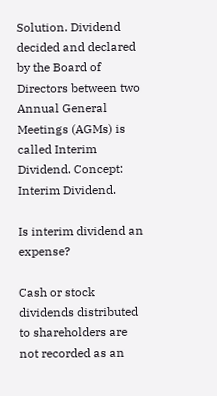Solution. Dividend decided and declared by the Board of Directors between two Annual General Meetings (AGMs) is called Interim Dividend. Concept: Interim Dividend.

Is interim dividend an expense?

Cash or stock dividends distributed to shareholders are not recorded as an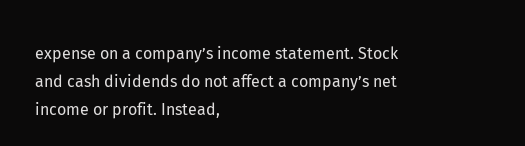expense on a company’s income statement. Stock and cash dividends do not affect a company’s net income or profit. Instead,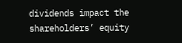dividends impact the shareholders’ equity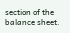section of the balance sheet.